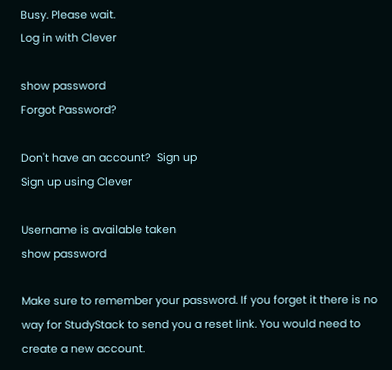Busy. Please wait.
Log in with Clever

show password
Forgot Password?

Don't have an account?  Sign up
Sign up using Clever

Username is available taken
show password

Make sure to remember your password. If you forget it there is no way for StudyStack to send you a reset link. You would need to create a new account.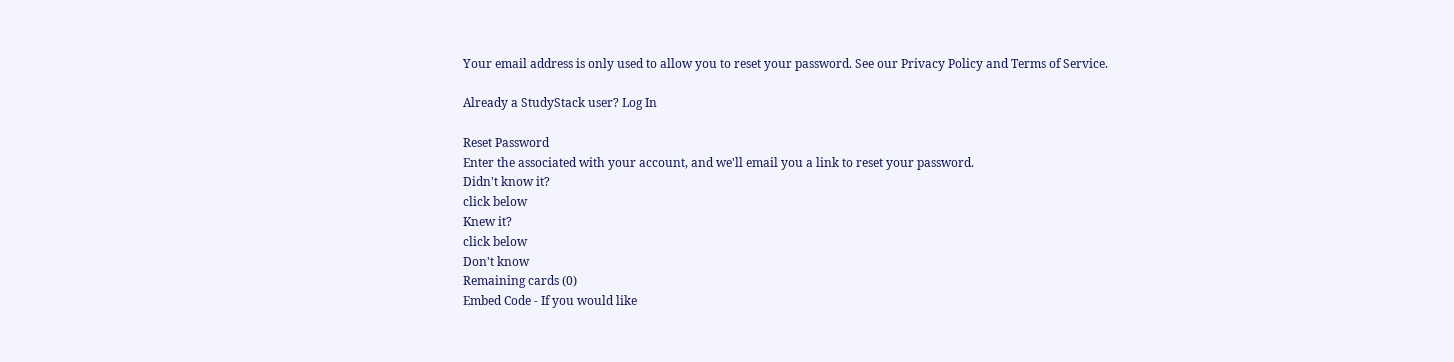Your email address is only used to allow you to reset your password. See our Privacy Policy and Terms of Service.

Already a StudyStack user? Log In

Reset Password
Enter the associated with your account, and we'll email you a link to reset your password.
Didn't know it?
click below
Knew it?
click below
Don't know
Remaining cards (0)
Embed Code - If you would like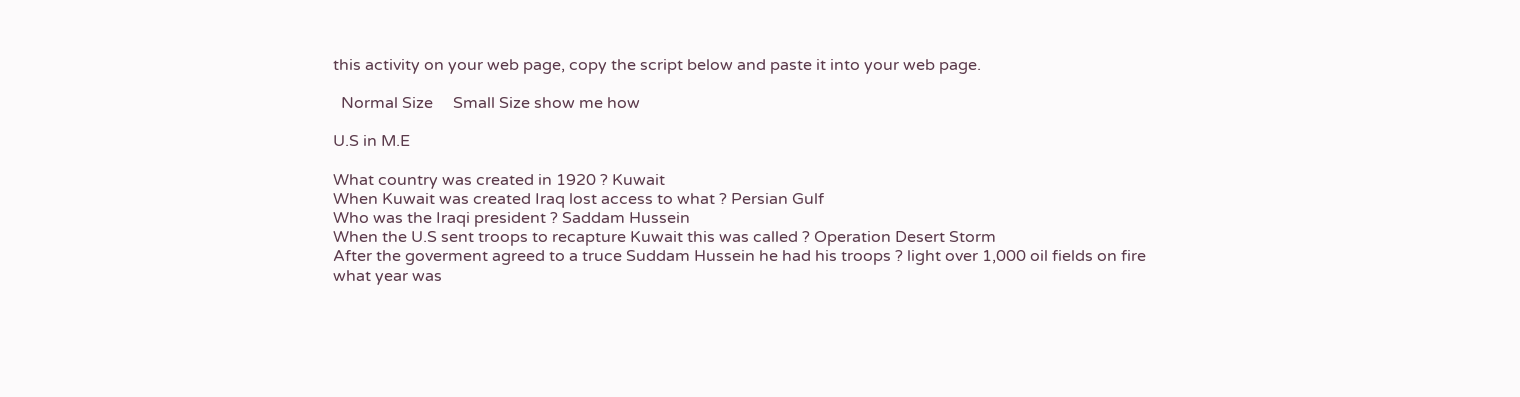this activity on your web page, copy the script below and paste it into your web page.

  Normal Size     Small Size show me how

U.S in M.E

What country was created in 1920 ? Kuwait
When Kuwait was created Iraq lost access to what ? Persian Gulf
Who was the Iraqi president ? Saddam Hussein
When the U.S sent troops to recapture Kuwait this was called ? Operation Desert Storm
After the goverment agreed to a truce Suddam Hussein he had his troops ? light over 1,000 oil fields on fire
what year was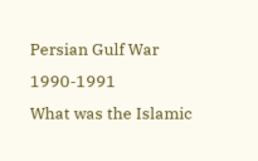Persian Gulf War 1990-1991
What was the Islamic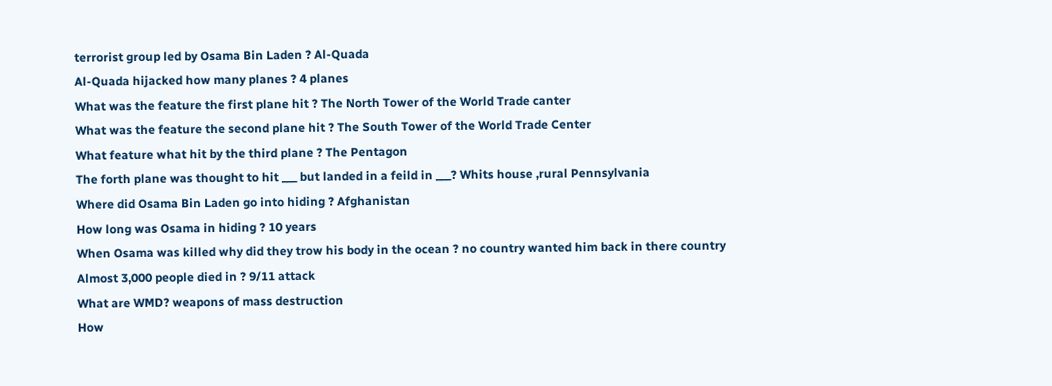terrorist group led by Osama Bin Laden ? Al-Quada
Al-Quada hijacked how many planes ? 4 planes
What was the feature the first plane hit ? The North Tower of the World Trade canter
What was the feature the second plane hit ? The South Tower of the World Trade Center
What feature what hit by the third plane ? The Pentagon
The forth plane was thought to hit ___ but landed in a feild in ___? Whits house ,rural Pennsylvania
Where did Osama Bin Laden go into hiding ? Afghanistan
How long was Osama in hiding ? 10 years
When Osama was killed why did they trow his body in the ocean ? no country wanted him back in there country
Almost 3,000 people died in ? 9/11 attack
What are WMD? weapons of mass destruction
How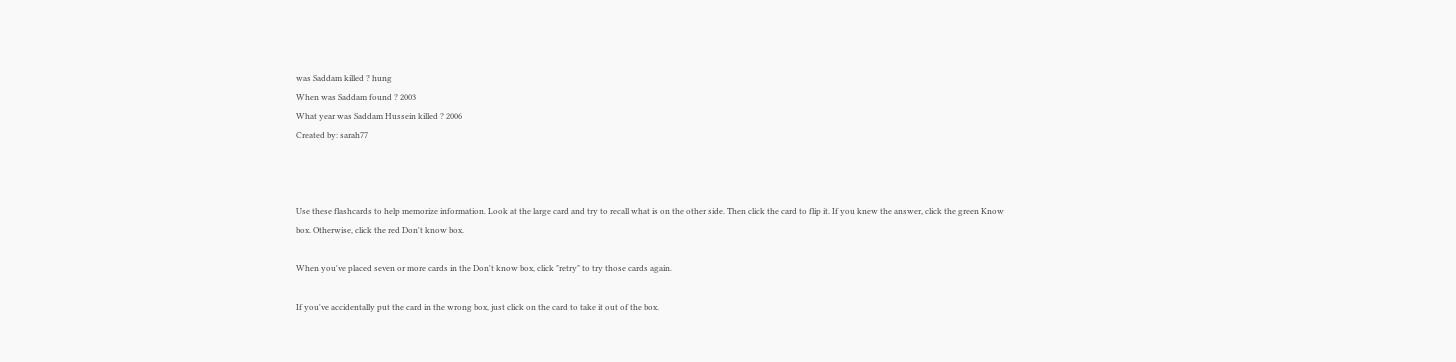was Saddam killed ? hung
When was Saddam found ? 2003
What year was Saddam Hussein killed ? 2006
Created by: sarah77



Use these flashcards to help memorize information. Look at the large card and try to recall what is on the other side. Then click the card to flip it. If you knew the answer, click the green Know box. Otherwise, click the red Don't know box.

When you've placed seven or more cards in the Don't know box, click "retry" to try those cards again.

If you've accidentally put the card in the wrong box, just click on the card to take it out of the box.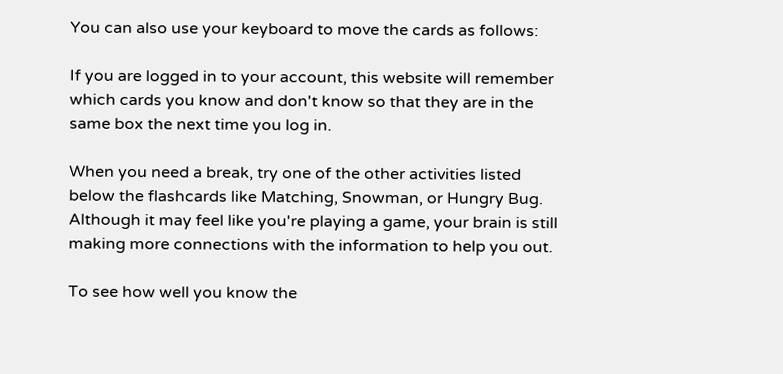You can also use your keyboard to move the cards as follows:

If you are logged in to your account, this website will remember which cards you know and don't know so that they are in the same box the next time you log in.

When you need a break, try one of the other activities listed below the flashcards like Matching, Snowman, or Hungry Bug. Although it may feel like you're playing a game, your brain is still making more connections with the information to help you out.

To see how well you know the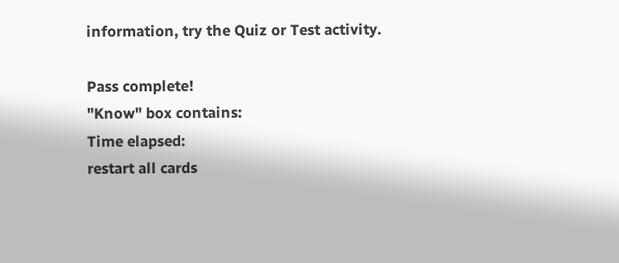information, try the Quiz or Test activity.

Pass complete!
"Know" box contains:
Time elapsed:
restart all cards